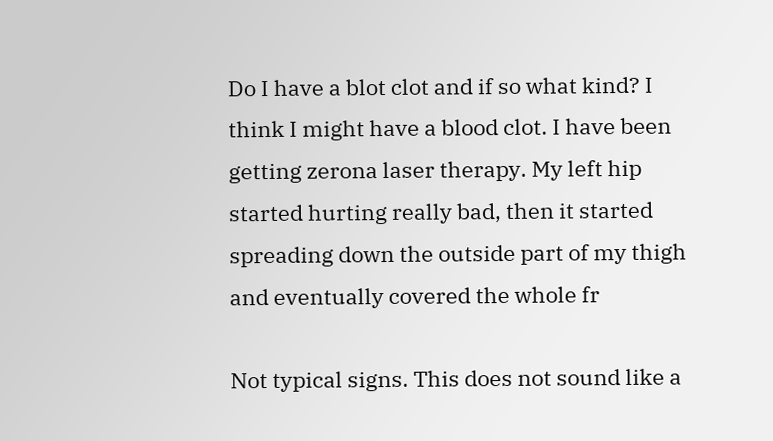Do I have a blot clot and if so what kind? I think I might have a blood clot. I have been getting zerona laser therapy. My left hip started hurting really bad, then it started spreading down the outside part of my thigh and eventually covered the whole fr

Not typical signs. This does not sound like a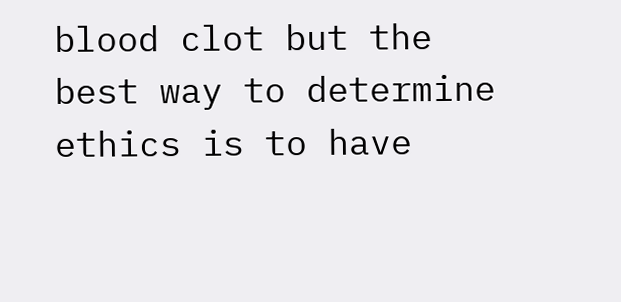blood clot but the best way to determine ethics is to have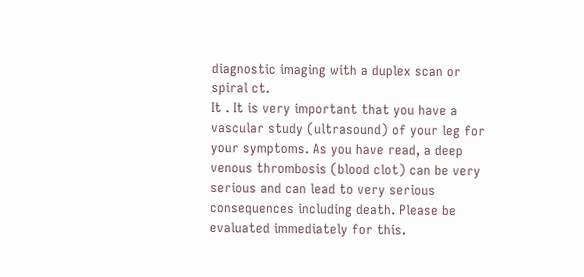diagnostic imaging with a duplex scan or spiral ct.
It . It is very important that you have a vascular study (ultrasound) of your leg for your symptoms. As you have read, a deep venous thrombosis (blood clot) can be very serious and can lead to very serious consequences including death. Please be evaluated immediately for this.